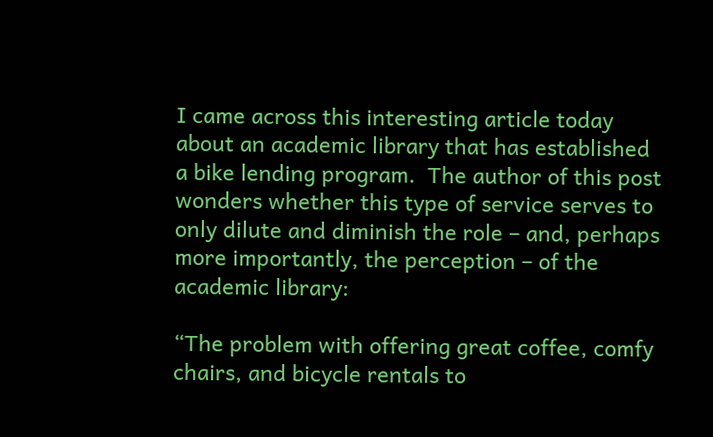I came across this interesting article today about an academic library that has established a bike lending program.  The author of this post wonders whether this type of service serves to only dilute and diminish the role – and, perhaps more importantly, the perception – of the academic library:

“The problem with offering great coffee, comfy chairs, and bicycle rentals to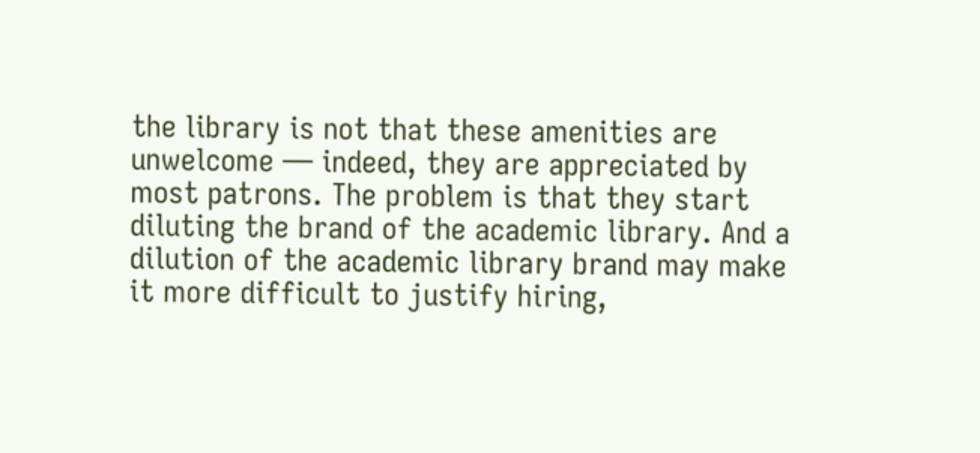the library is not that these amenities are unwelcome — indeed, they are appreciated by most patrons. The problem is that they start diluting the brand of the academic library. And a dilution of the academic library brand may make it more difficult to justify hiring,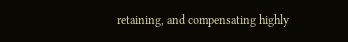retaining, and compensating highly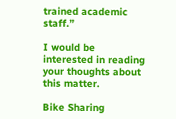trained academic staff.”

I would be interested in reading your thoughts about this matter.

Bike Sharing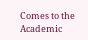Comes to the Academic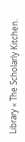Library « The Scholarly Kitchen.